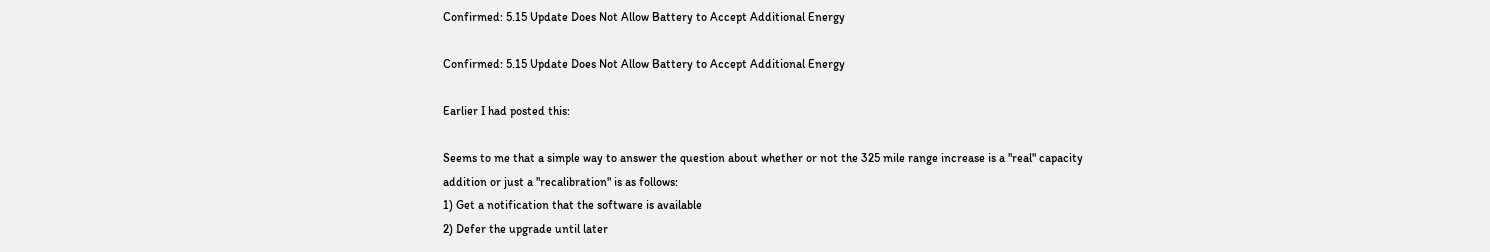Confirmed: 5.15 Update Does Not Allow Battery to Accept Additional Energy

Confirmed: 5.15 Update Does Not Allow Battery to Accept Additional Energy

Earlier I had posted this:

Seems to me that a simple way to answer the question about whether or not the 325 mile range increase is a "real" capacity addition or just a "recalibration" is as follows:
1) Get a notification that the software is available
2) Defer the upgrade until later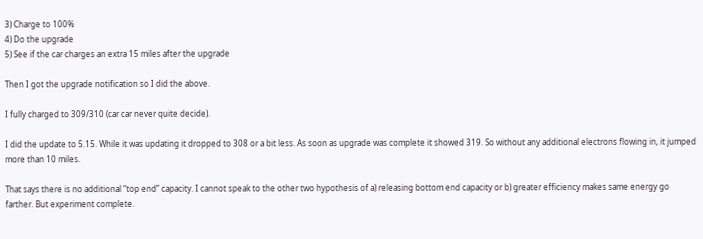3) Charge to 100%
4) Do the upgrade
5) See if the car charges an extra 15 miles after the upgrade

Then I got the upgrade notification so I did the above.

I fully charged to 309/310 (car car never quite decide).

I did the update to 5.15. While it was updating it dropped to 308 or a bit less. As soon as upgrade was complete it showed 319. So without any additional electrons flowing in, it jumped more than 10 miles.

That says there is no additional “top end” capacity. I cannot speak to the other two hypothesis of a) releasing bottom end capacity or b) greater efficiency makes same energy go farther. But experiment complete.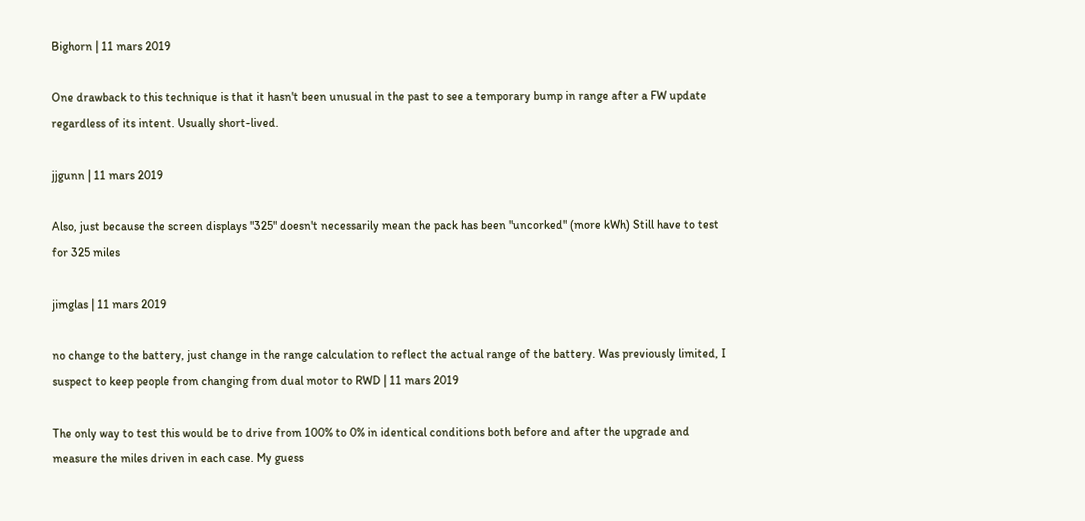Bighorn | 11 mars 2019

One drawback to this technique is that it hasn't been unusual in the past to see a temporary bump in range after a FW update regardless of its intent. Usually short-lived.

jjgunn | 11 mars 2019

Also, just because the screen displays "325" doesn't necessarily mean the pack has been "uncorked" (more kWh) Still have to test for 325 miles

jimglas | 11 mars 2019

no change to the battery, just change in the range calculation to reflect the actual range of the battery. Was previously limited, I suspect to keep people from changing from dual motor to RWD | 11 mars 2019

The only way to test this would be to drive from 100% to 0% in identical conditions both before and after the upgrade and measure the miles driven in each case. My guess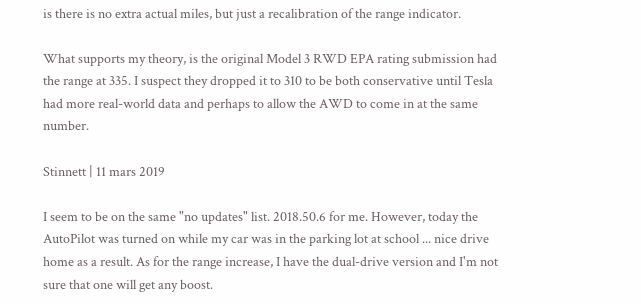is there is no extra actual miles, but just a recalibration of the range indicator.

What supports my theory, is the original Model 3 RWD EPA rating submission had the range at 335. I suspect they dropped it to 310 to be both conservative until Tesla had more real-world data and perhaps to allow the AWD to come in at the same number.

Stinnett | 11 mars 2019

I seem to be on the same "no updates" list. 2018.50.6 for me. However, today the AutoPilot was turned on while my car was in the parking lot at school ... nice drive home as a result. As for the range increase, I have the dual-drive version and I'm not sure that one will get any boost.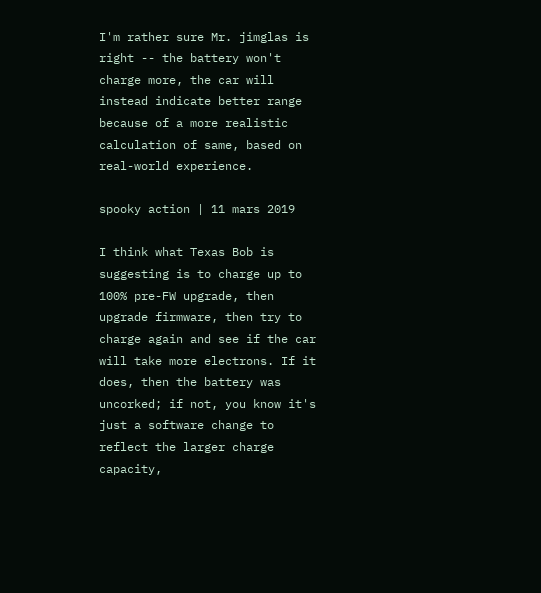I'm rather sure Mr. jimglas is right -- the battery won't charge more, the car will instead indicate better range because of a more realistic calculation of same, based on real-world experience.

spooky action | 11 mars 2019

I think what Texas Bob is suggesting is to charge up to 100% pre-FW upgrade, then upgrade firmware, then try to charge again and see if the car will take more electrons. If it does, then the battery was uncorked; if not, you know it's just a software change to reflect the larger charge capacity,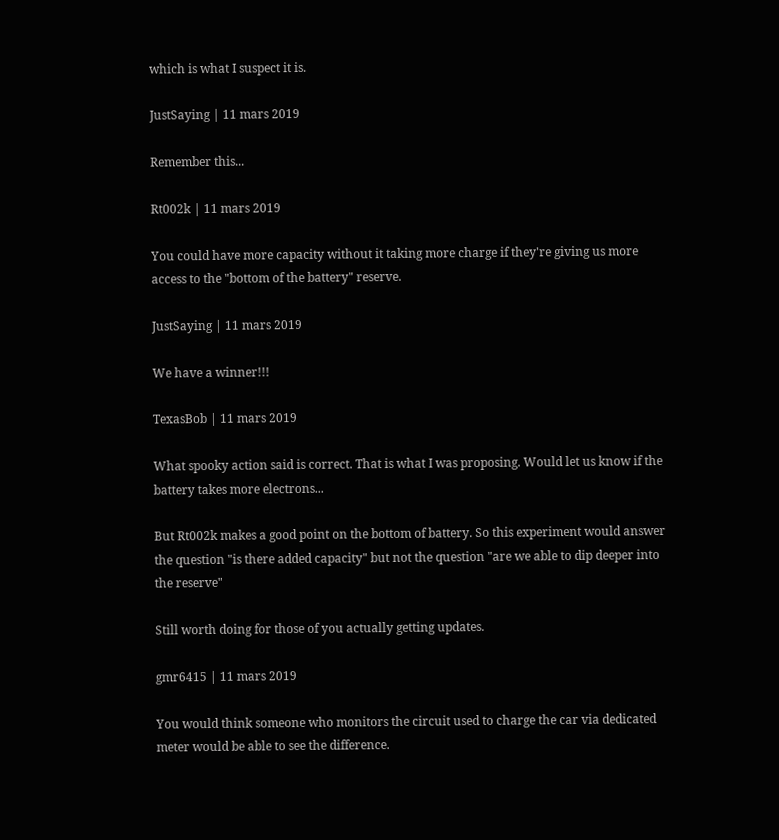which is what I suspect it is.

JustSaying | 11 mars 2019

Remember this...

Rt002k | 11 mars 2019

You could have more capacity without it taking more charge if they're giving us more access to the "bottom of the battery" reserve.

JustSaying | 11 mars 2019

We have a winner!!!

TexasBob | 11 mars 2019

What spooky action said is correct. That is what I was proposing. Would let us know if the battery takes more electrons...

But Rt002k makes a good point on the bottom of battery. So this experiment would answer the question "is there added capacity" but not the question "are we able to dip deeper into the reserve"

Still worth doing for those of you actually getting updates.

gmr6415 | 11 mars 2019

You would think someone who monitors the circuit used to charge the car via dedicated meter would be able to see the difference.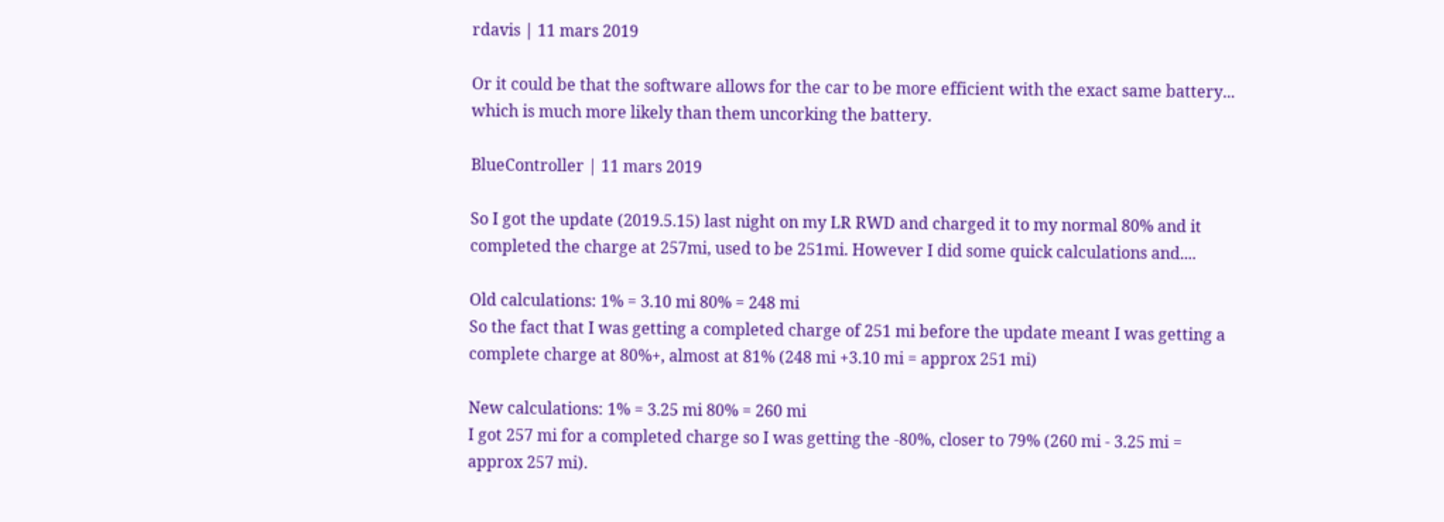rdavis | 11 mars 2019

Or it could be that the software allows for the car to be more efficient with the exact same battery... which is much more likely than them uncorking the battery.

BlueController | 11 mars 2019

So I got the update (2019.5.15) last night on my LR RWD and charged it to my normal 80% and it completed the charge at 257mi, used to be 251mi. However I did some quick calculations and....

Old calculations: 1% = 3.10 mi 80% = 248 mi
So the fact that I was getting a completed charge of 251 mi before the update meant I was getting a complete charge at 80%+, almost at 81% (248 mi +3.10 mi = approx 251 mi)

New calculations: 1% = 3.25 mi 80% = 260 mi
I got 257 mi for a completed charge so I was getting the -80%, closer to 79% (260 mi - 3.25 mi = approx 257 mi).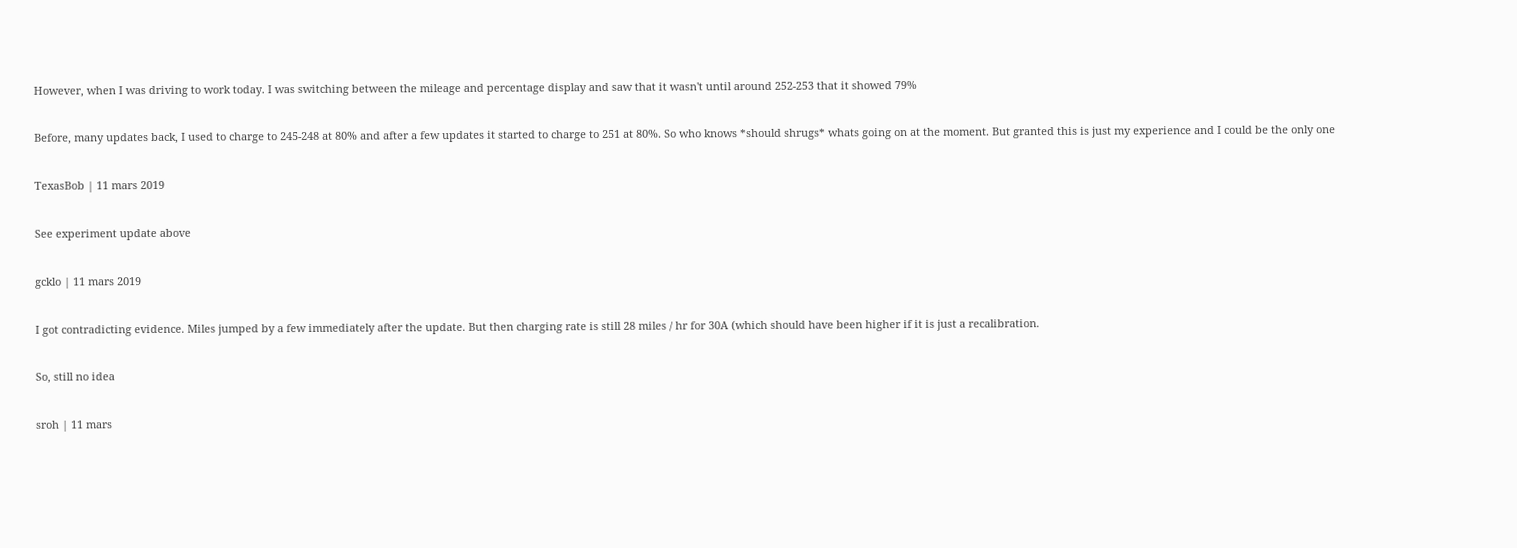However, when I was driving to work today. I was switching between the mileage and percentage display and saw that it wasn't until around 252-253 that it showed 79%

Before, many updates back, I used to charge to 245-248 at 80% and after a few updates it started to charge to 251 at 80%. So who knows *should shrugs* whats going on at the moment. But granted this is just my experience and I could be the only one

TexasBob | 11 mars 2019

See experiment update above

gcklo | 11 mars 2019

I got contradicting evidence. Miles jumped by a few immediately after the update. But then charging rate is still 28 miles / hr for 30A (which should have been higher if it is just a recalibration.

So, still no idea

sroh | 11 mars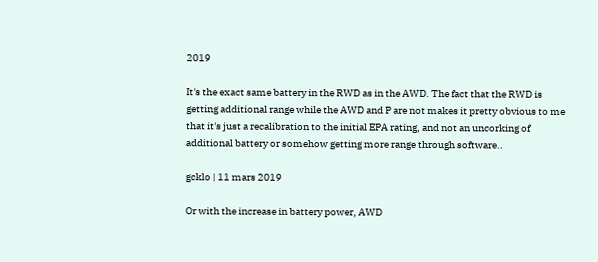2019

It's the exact same battery in the RWD as in the AWD. The fact that the RWD is getting additional range while the AWD and P are not makes it pretty obvious to me that it's just a recalibration to the initial EPA rating, and not an uncorking of additional battery or somehow getting more range through software..

gcklo | 11 mars 2019

Or with the increase in battery power, AWD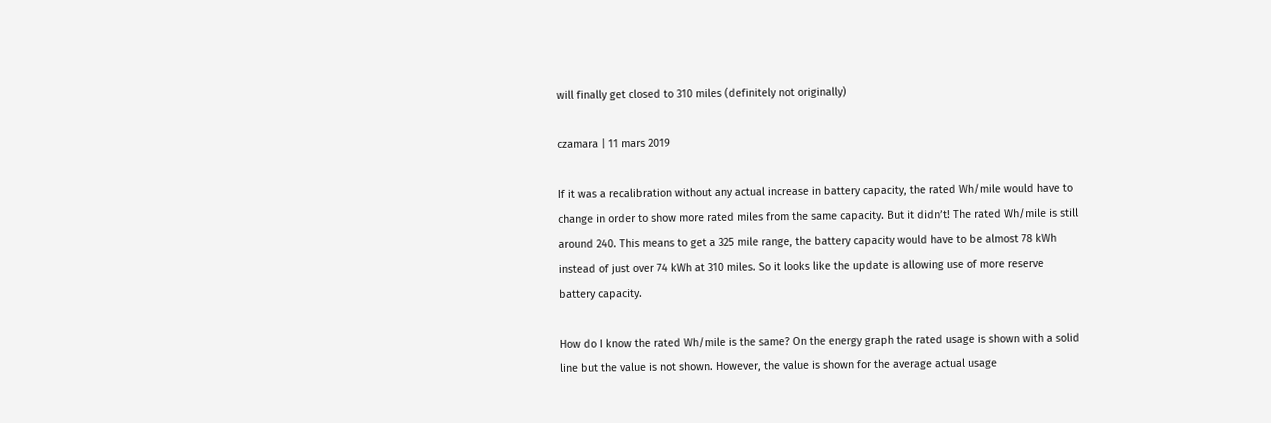will finally get closed to 310 miles (definitely not originally)

czamara | 11 mars 2019

If it was a recalibration without any actual increase in battery capacity, the rated Wh/mile would have to change in order to show more rated miles from the same capacity. But it didn’t! The rated Wh/mile is still around 240. This means to get a 325 mile range, the battery capacity would have to be almost 78 kWh instead of just over 74 kWh at 310 miles. So it looks like the update is allowing use of more reserve battery capacity.

How do I know the rated Wh/mile is the same? On the energy graph the rated usage is shown with a solid line but the value is not shown. However, the value is shown for the average actual usage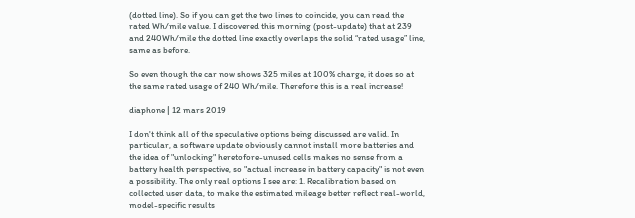(dotted line). So if you can get the two lines to coincide, you can read the rated Wh/mile value. I discovered this morning (post-update) that at 239 and 240Wh/mile the dotted line exactly overlaps the solid “rated usage” line, same as before.

So even though the car now shows 325 miles at 100% charge, it does so at the same rated usage of 240 Wh/mile. Therefore this is a real increase!

diaphone | 12 mars 2019

I don't think all of the speculative options being discussed are valid. In particular, a software update obviously cannot install more batteries and the idea of "unlocking" heretofore-unused cells makes no sense from a battery health perspective, so "actual increase in battery capacity" is not even a possibility. The only real options I see are: 1. Recalibration based on collected user data, to make the estimated mileage better reflect real-world, model-specific results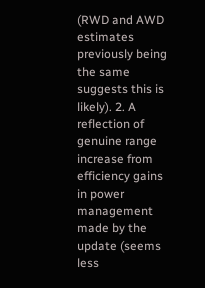(RWD and AWD estimates previously being the same suggests this is likely). 2. A reflection of genuine range increase from efficiency gains in power management made by the update (seems less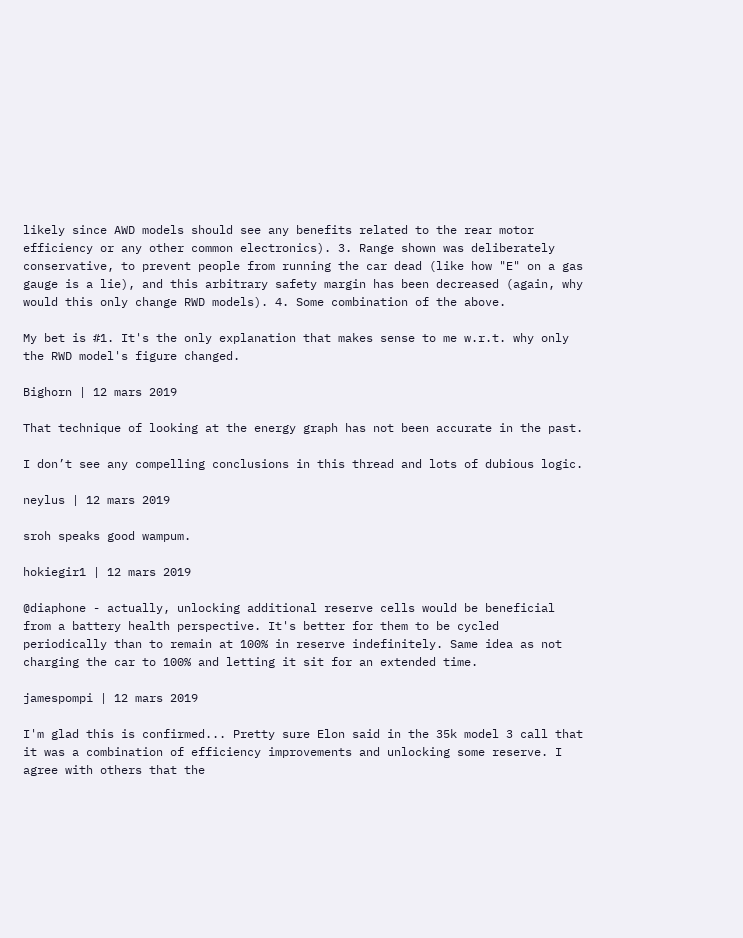likely since AWD models should see any benefits related to the rear motor efficiency or any other common electronics). 3. Range shown was deliberately conservative, to prevent people from running the car dead (like how "E" on a gas gauge is a lie), and this arbitrary safety margin has been decreased (again, why would this only change RWD models). 4. Some combination of the above.

My bet is #1. It's the only explanation that makes sense to me w.r.t. why only the RWD model's figure changed.

Bighorn | 12 mars 2019

That technique of looking at the energy graph has not been accurate in the past.

I don’t see any compelling conclusions in this thread and lots of dubious logic.

neylus | 12 mars 2019

sroh speaks good wampum.

hokiegir1 | 12 mars 2019

@diaphone - actually, unlocking additional reserve cells would be beneficial from a battery health perspective. It's better for them to be cycled periodically than to remain at 100% in reserve indefinitely. Same idea as not charging the car to 100% and letting it sit for an extended time.

jamespompi | 12 mars 2019

I'm glad this is confirmed... Pretty sure Elon said in the 35k model 3 call that it was a combination of efficiency improvements and unlocking some reserve. I agree with others that the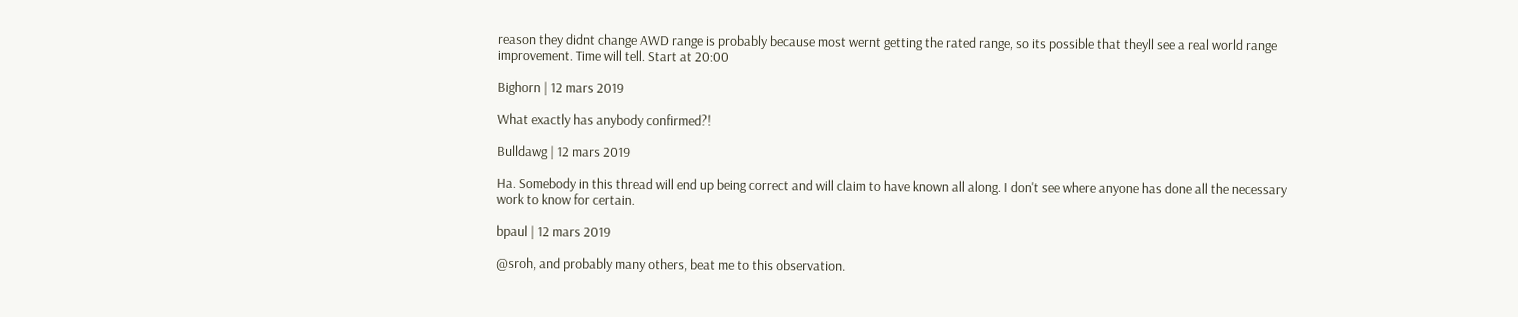reason they didnt change AWD range is probably because most wernt getting the rated range, so its possible that theyll see a real world range improvement. Time will tell. Start at 20:00

Bighorn | 12 mars 2019

What exactly has anybody confirmed?!

Bulldawg | 12 mars 2019

Ha. Somebody in this thread will end up being correct and will claim to have known all along. I don't see where anyone has done all the necessary work to know for certain.

bpaul | 12 mars 2019

@sroh, and probably many others, beat me to this observation.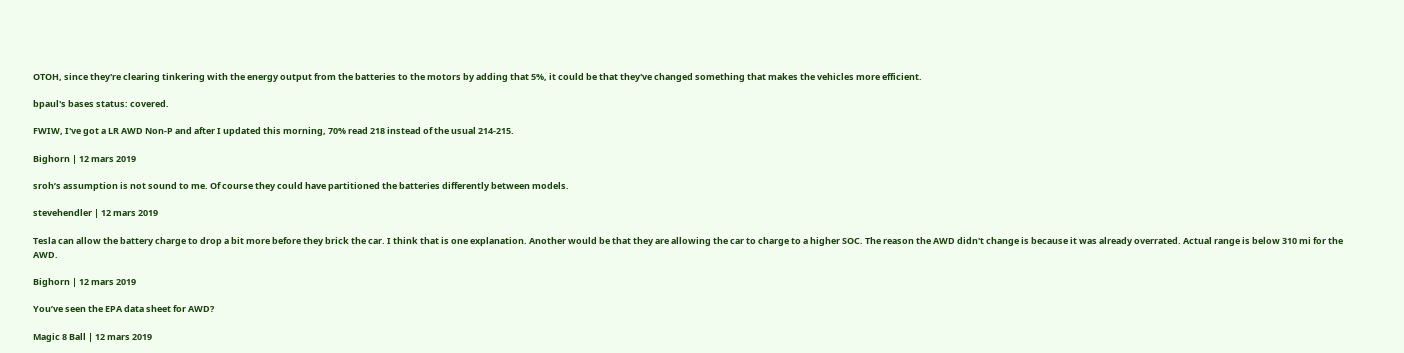OTOH, since they're clearing tinkering with the energy output from the batteries to the motors by adding that 5%, it could be that they've changed something that makes the vehicles more efficient.

bpaul's bases status: covered.

FWIW, I've got a LR AWD Non-P and after I updated this morning, 70% read 218 instead of the usual 214-215.

Bighorn | 12 mars 2019

sroh’s assumption is not sound to me. Of course they could have partitioned the batteries differently between models.

stevehendler | 12 mars 2019

Tesla can allow the battery charge to drop a bit more before they brick the car. I think that is one explanation. Another would be that they are allowing the car to charge to a higher SOC. The reason the AWD didn't change is because it was already overrated. Actual range is below 310 mi for the AWD.

Bighorn | 12 mars 2019

You’ve seen the EPA data sheet for AWD?

Magic 8 Ball | 12 mars 2019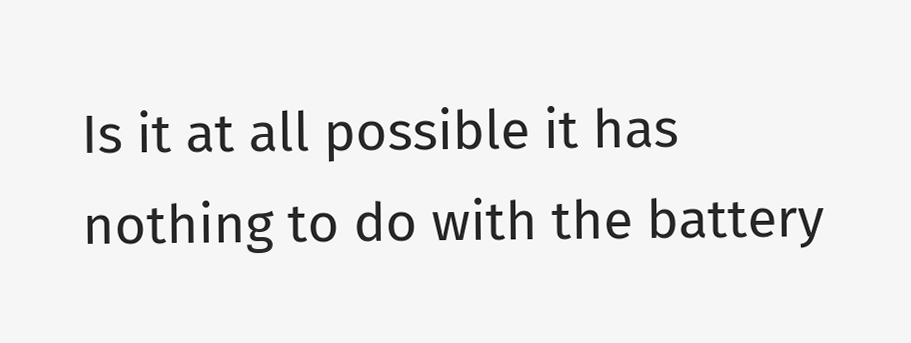Is it at all possible it has nothing to do with the battery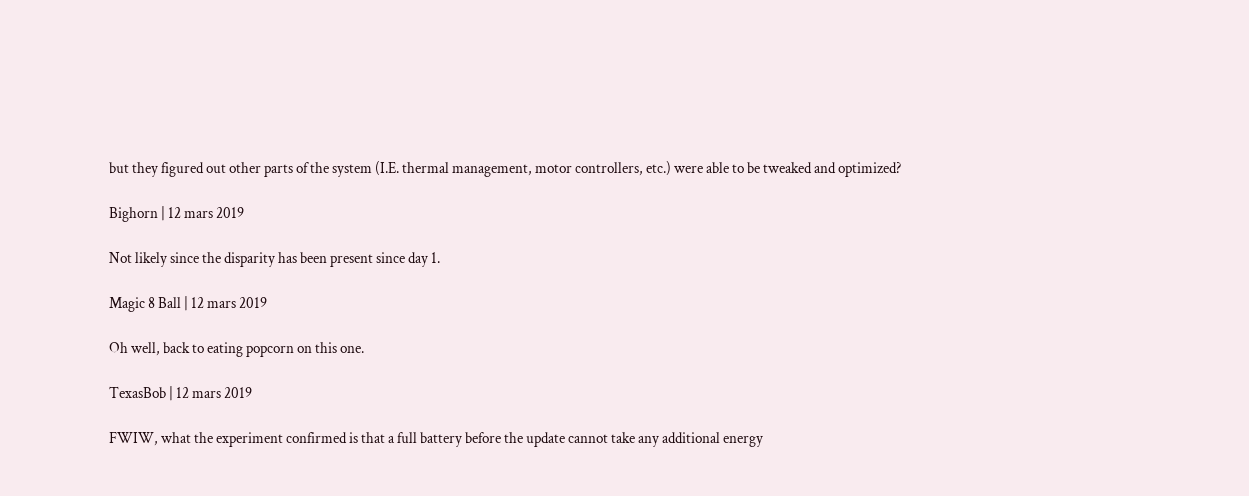but they figured out other parts of the system (I.E. thermal management, motor controllers, etc.) were able to be tweaked and optimized?

Bighorn | 12 mars 2019

Not likely since the disparity has been present since day 1.

Magic 8 Ball | 12 mars 2019

Oh well, back to eating popcorn on this one.

TexasBob | 12 mars 2019

FWIW, what the experiment confirmed is that a full battery before the update cannot take any additional energy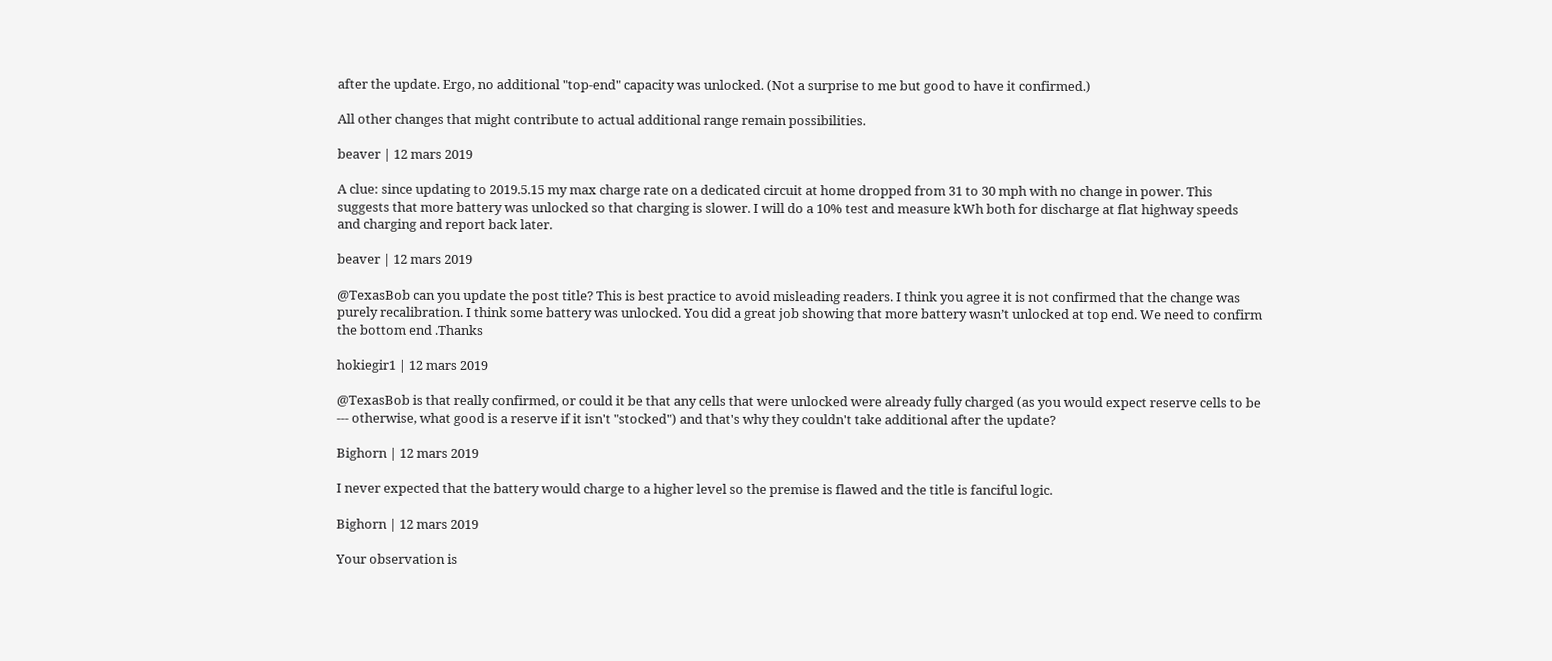after the update. Ergo, no additional "top-end" capacity was unlocked. (Not a surprise to me but good to have it confirmed.)

All other changes that might contribute to actual additional range remain possibilities.

beaver | 12 mars 2019

A clue: since updating to 2019.5.15 my max charge rate on a dedicated circuit at home dropped from 31 to 30 mph with no change in power. This suggests that more battery was unlocked so that charging is slower. I will do a 10% test and measure kWh both for discharge at flat highway speeds and charging and report back later.

beaver | 12 mars 2019

@TexasBob can you update the post title? This is best practice to avoid misleading readers. I think you agree it is not confirmed that the change was purely recalibration. I think some battery was unlocked. You did a great job showing that more battery wasn’t unlocked at top end. We need to confirm the bottom end .Thanks

hokiegir1 | 12 mars 2019

@TexasBob is that really confirmed, or could it be that any cells that were unlocked were already fully charged (as you would expect reserve cells to be --- otherwise, what good is a reserve if it isn't "stocked") and that's why they couldn't take additional after the update?

Bighorn | 12 mars 2019

I never expected that the battery would charge to a higher level so the premise is flawed and the title is fanciful logic.

Bighorn | 12 mars 2019

Your observation is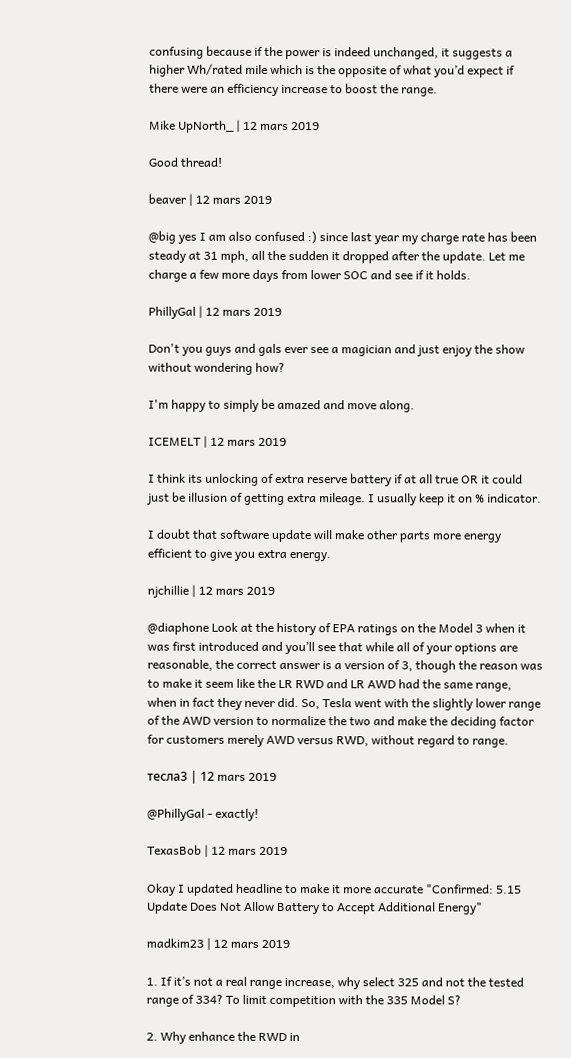confusing because if the power is indeed unchanged, it suggests a higher Wh/rated mile which is the opposite of what you’d expect if there were an efficiency increase to boost the range.

Mike UpNorth_ | 12 mars 2019

Good thread!

beaver | 12 mars 2019

@big yes I am also confused :) since last year my charge rate has been steady at 31 mph, all the sudden it dropped after the update. Let me charge a few more days from lower SOC and see if it holds.

PhillyGal | 12 mars 2019

Don't you guys and gals ever see a magician and just enjoy the show without wondering how?

I'm happy to simply be amazed and move along.

ICEMELT | 12 mars 2019

I think its unlocking of extra reserve battery if at all true OR it could just be illusion of getting extra mileage. I usually keep it on % indicator.

I doubt that software update will make other parts more energy efficient to give you extra energy.

njchillie | 12 mars 2019

@diaphone Look at the history of EPA ratings on the Model 3 when it was first introduced and you’ll see that while all of your options are reasonable, the correct answer is a version of 3, though the reason was to make it seem like the LR RWD and LR AWD had the same range, when in fact they never did. So, Tesla went with the slightly lower range of the AWD version to normalize the two and make the deciding factor for customers merely AWD versus RWD, without regard to range.

тесла3 | 12 mars 2019

@PhillyGal - exactly!

TexasBob | 12 mars 2019

Okay I updated headline to make it more accurate "Confirmed: 5.15 Update Does Not Allow Battery to Accept Additional Energy"

madkim23 | 12 mars 2019

1. If it’s not a real range increase, why select 325 and not the tested range of 334? To limit competition with the 335 Model S?

2. Why enhance the RWD in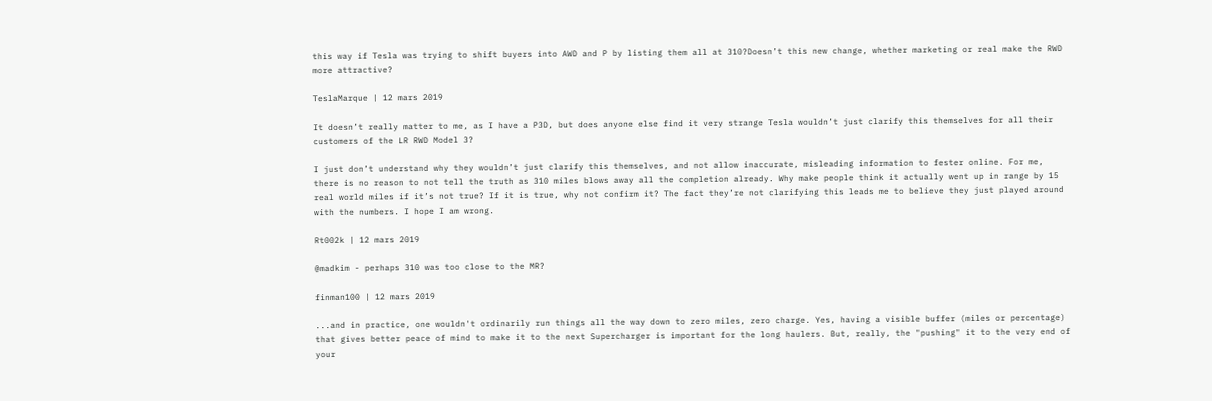this way if Tesla was trying to shift buyers into AWD and P by listing them all at 310?Doesn’t this new change, whether marketing or real make the RWD more attractive?

TeslaMarque | 12 mars 2019

It doesn’t really matter to me, as I have a P3D, but does anyone else find it very strange Tesla wouldn’t just clarify this themselves for all their customers of the LR RWD Model 3?

I just don’t understand why they wouldn’t just clarify this themselves, and not allow inaccurate, misleading information to fester online. For me, there is no reason to not tell the truth as 310 miles blows away all the completion already. Why make people think it actually went up in range by 15 real world miles if it’s not true? If it is true, why not confirm it? The fact they’re not clarifying this leads me to believe they just played around with the numbers. I hope I am wrong.

Rt002k | 12 mars 2019

@madkim - perhaps 310 was too close to the MR?

finman100 | 12 mars 2019

...and in practice, one wouldn't ordinarily run things all the way down to zero miles, zero charge. Yes, having a visible buffer (miles or percentage) that gives better peace of mind to make it to the next Supercharger is important for the long haulers. But, really, the "pushing" it to the very end of your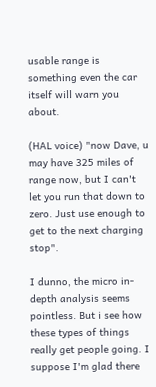usable range is something even the car itself will warn you about.

(HAL voice) "now Dave, u may have 325 miles of range now, but I can't let you run that down to zero. Just use enough to get to the next charging stop".

I dunno, the micro in-depth analysis seems pointless. But i see how these types of things really get people going. I suppose I'm glad there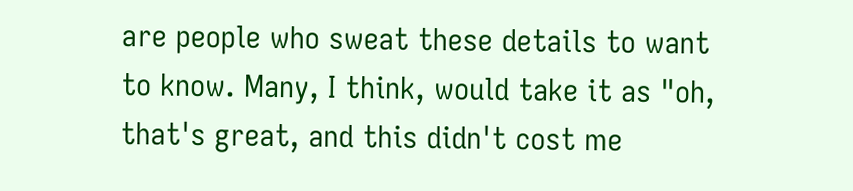are people who sweat these details to want to know. Many, I think, would take it as "oh, that's great, and this didn't cost me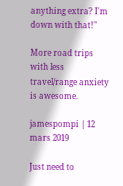anything extra? I'm down with that!"

More road trips with less travel/range anxiety is awesome.

jamespompi | 12 mars 2019

Just need to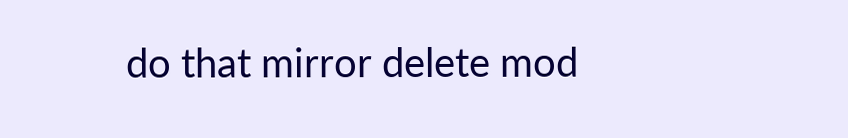do that mirror delete mod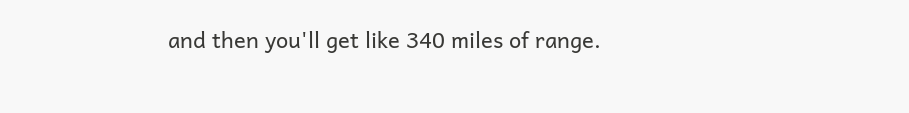and then you'll get like 340 miles of range.